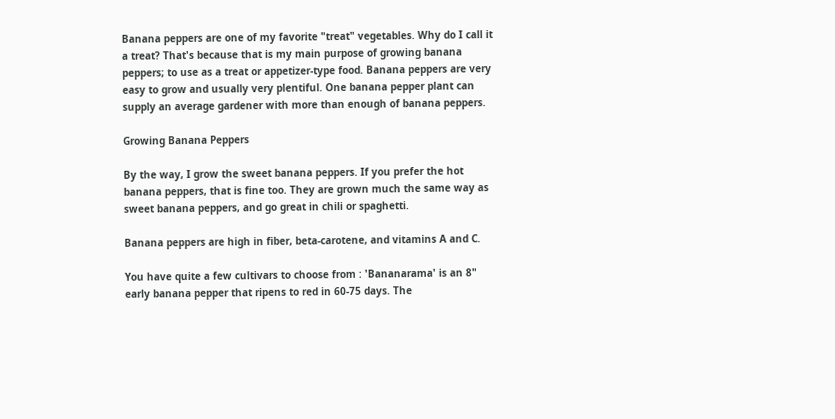Banana peppers are one of my favorite "treat" vegetables. Why do I call it a treat? That's because that is my main purpose of growing banana peppers; to use as a treat or appetizer-type food. Banana peppers are very easy to grow and usually very plentiful. One banana pepper plant can supply an average gardener with more than enough of banana peppers.

Growing Banana Peppers

By the way, I grow the sweet banana peppers. If you prefer the hot banana peppers, that is fine too. They are grown much the same way as sweet banana peppers, and go great in chili or spaghetti.

Banana peppers are high in fiber, beta-carotene, and vitamins A and C.

You have quite a few cultivars to choose from : 'Bananarama' is an 8" early banana pepper that ripens to red in 60-75 days. The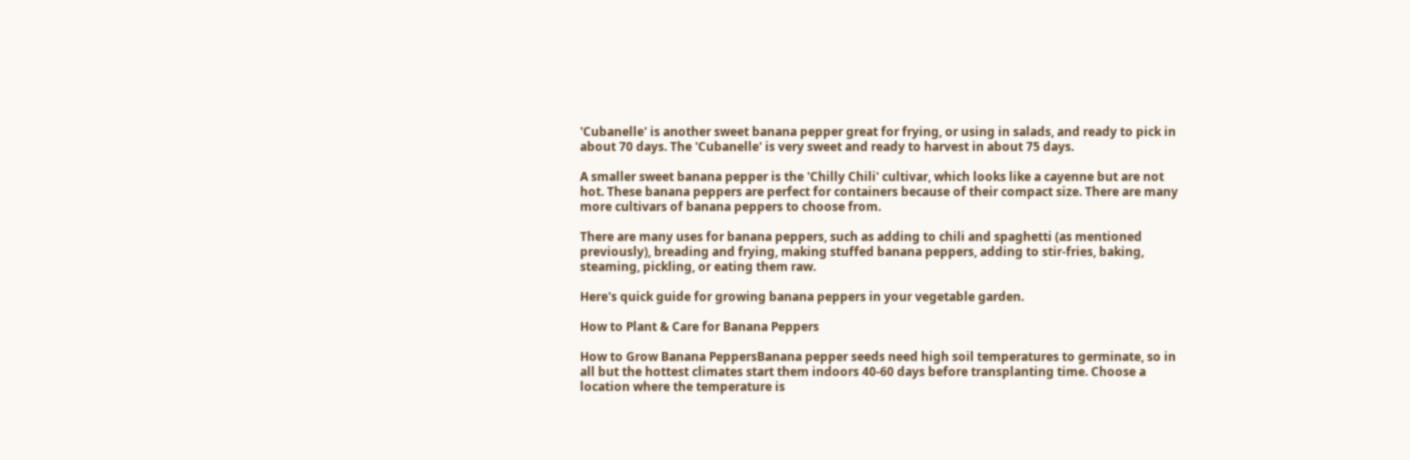'Cubanelle' is another sweet banana pepper great for frying, or using in salads, and ready to pick in about 70 days. The 'Cubanelle' is very sweet and ready to harvest in about 75 days.

A smaller sweet banana pepper is the 'Chilly Chili' cultivar, which looks like a cayenne but are not hot. These banana peppers are perfect for containers because of their compact size. There are many more cultivars of banana peppers to choose from.

There are many uses for banana peppers, such as adding to chili and spaghetti (as mentioned previously), breading and frying, making stuffed banana peppers, adding to stir-fries, baking, steaming, pickling, or eating them raw.

Here's quick guide for growing banana peppers in your vegetable garden.

How to Plant & Care for Banana Peppers

How to Grow Banana PeppersBanana pepper seeds need high soil temperatures to germinate, so in all but the hottest climates start them indoors 40-60 days before transplanting time. Choose a location where the temperature is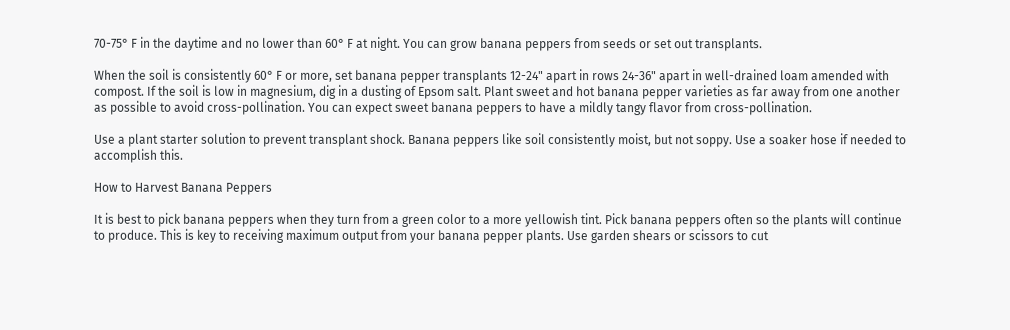70-75° F in the daytime and no lower than 60° F at night. You can grow banana peppers from seeds or set out transplants.

When the soil is consistently 60° F or more, set banana pepper transplants 12-24" apart in rows 24-36" apart in well-drained loam amended with compost. If the soil is low in magnesium, dig in a dusting of Epsom salt. Plant sweet and hot banana pepper varieties as far away from one another as possible to avoid cross-pollination. You can expect sweet banana peppers to have a mildly tangy flavor from cross-pollination.

Use a plant starter solution to prevent transplant shock. Banana peppers like soil consistently moist, but not soppy. Use a soaker hose if needed to accomplish this.

How to Harvest Banana Peppers

It is best to pick banana peppers when they turn from a green color to a more yellowish tint. Pick banana peppers often so the plants will continue to produce. This is key to receiving maximum output from your banana pepper plants. Use garden shears or scissors to cut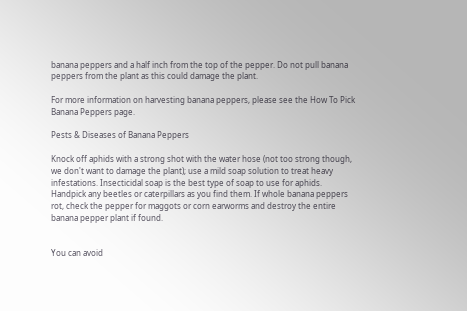banana peppers and a half inch from the top of the pepper. Do not pull banana peppers from the plant as this could damage the plant.

For more information on harvesting banana peppers, please see the How To Pick Banana Peppers page.

Pests & Diseases of Banana Peppers

Knock off aphids with a strong shot with the water hose (not too strong though, we don't want to damage the plant); use a mild soap solution to treat heavy infestations. Insecticidal soap is the best type of soap to use for aphids. Handpick any beetles or caterpillars as you find them. If whole banana peppers rot, check the pepper for maggots or corn earworms and destroy the entire banana pepper plant if found.


You can avoid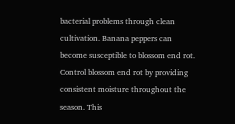bacterial problems through clean cultivation. Banana peppers can become susceptible to blossom end rot. Control blossom end rot by providing consistent moisture throughout the season. This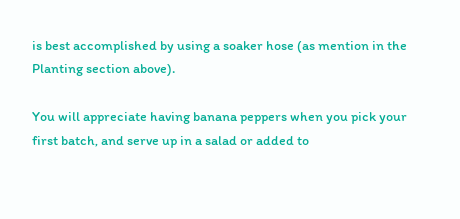is best accomplished by using a soaker hose (as mention in the Planting section above).

You will appreciate having banana peppers when you pick your first batch, and serve up in a salad or added to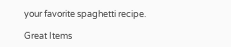your favorite spaghetti recipe.

Great Items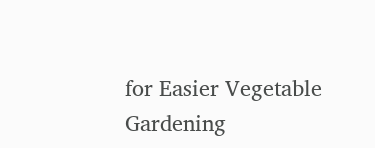for Easier Vegetable Gardening